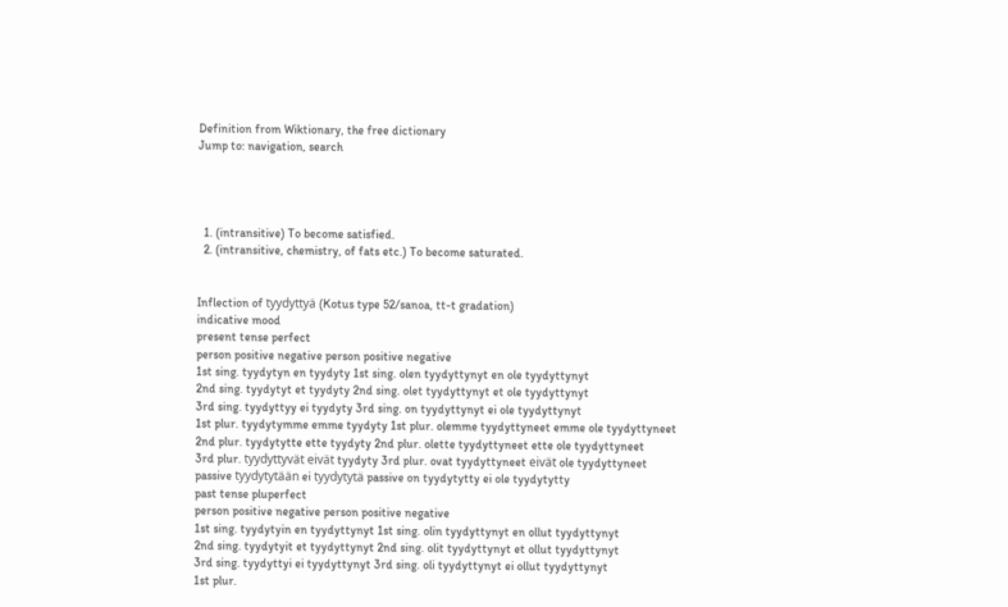Definition from Wiktionary, the free dictionary
Jump to: navigation, search




  1. (intransitive) To become satisfied.
  2. (intransitive, chemistry, of fats etc.) To become saturated.


Inflection of tyydyttyä (Kotus type 52/sanoa, tt-t gradation)
indicative mood
present tense perfect
person positive negative person positive negative
1st sing. tyydytyn en tyydyty 1st sing. olen tyydyttynyt en ole tyydyttynyt
2nd sing. tyydytyt et tyydyty 2nd sing. olet tyydyttynyt et ole tyydyttynyt
3rd sing. tyydyttyy ei tyydyty 3rd sing. on tyydyttynyt ei ole tyydyttynyt
1st plur. tyydytymme emme tyydyty 1st plur. olemme tyydyttyneet emme ole tyydyttyneet
2nd plur. tyydytytte ette tyydyty 2nd plur. olette tyydyttyneet ette ole tyydyttyneet
3rd plur. tyydyttyvät eivät tyydyty 3rd plur. ovat tyydyttyneet eivät ole tyydyttyneet
passive tyydytytään ei tyydytytä passive on tyydytytty ei ole tyydytytty
past tense pluperfect
person positive negative person positive negative
1st sing. tyydytyin en tyydyttynyt 1st sing. olin tyydyttynyt en ollut tyydyttynyt
2nd sing. tyydytyit et tyydyttynyt 2nd sing. olit tyydyttynyt et ollut tyydyttynyt
3rd sing. tyydyttyi ei tyydyttynyt 3rd sing. oli tyydyttynyt ei ollut tyydyttynyt
1st plur.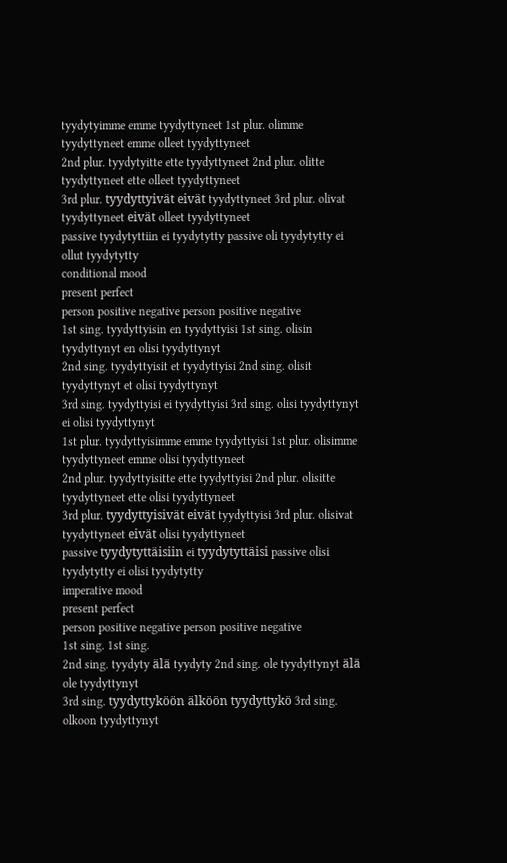tyydytyimme emme tyydyttyneet 1st plur. olimme tyydyttyneet emme olleet tyydyttyneet
2nd plur. tyydytyitte ette tyydyttyneet 2nd plur. olitte tyydyttyneet ette olleet tyydyttyneet
3rd plur. tyydyttyivät eivät tyydyttyneet 3rd plur. olivat tyydyttyneet eivät olleet tyydyttyneet
passive tyydytyttiin ei tyydytytty passive oli tyydytytty ei ollut tyydytytty
conditional mood
present perfect
person positive negative person positive negative
1st sing. tyydyttyisin en tyydyttyisi 1st sing. olisin tyydyttynyt en olisi tyydyttynyt
2nd sing. tyydyttyisit et tyydyttyisi 2nd sing. olisit tyydyttynyt et olisi tyydyttynyt
3rd sing. tyydyttyisi ei tyydyttyisi 3rd sing. olisi tyydyttynyt ei olisi tyydyttynyt
1st plur. tyydyttyisimme emme tyydyttyisi 1st plur. olisimme tyydyttyneet emme olisi tyydyttyneet
2nd plur. tyydyttyisitte ette tyydyttyisi 2nd plur. olisitte tyydyttyneet ette olisi tyydyttyneet
3rd plur. tyydyttyisivät eivät tyydyttyisi 3rd plur. olisivat tyydyttyneet eivät olisi tyydyttyneet
passive tyydytyttäisiin ei tyydytyttäisi passive olisi tyydytytty ei olisi tyydytytty
imperative mood
present perfect
person positive negative person positive negative
1st sing. 1st sing.
2nd sing. tyydyty älä tyydyty 2nd sing. ole tyydyttynyt älä ole tyydyttynyt
3rd sing. tyydyttyköön älköön tyydyttykö 3rd sing. olkoon tyydyttynyt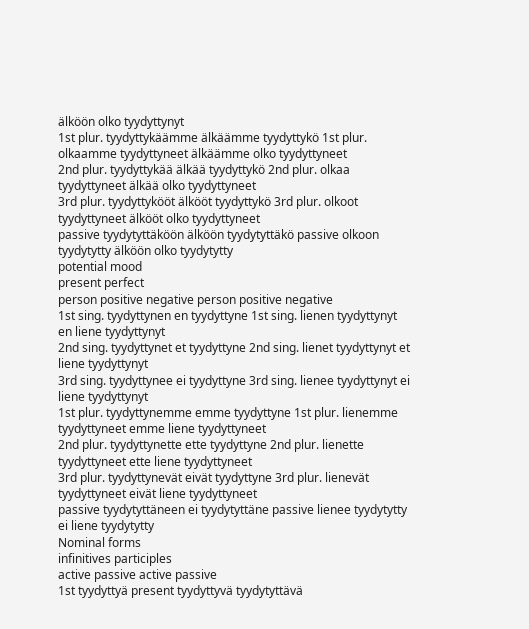älköön olko tyydyttynyt
1st plur. tyydyttykäämme älkäämme tyydyttykö 1st plur. olkaamme tyydyttyneet älkäämme olko tyydyttyneet
2nd plur. tyydyttykää älkää tyydyttykö 2nd plur. olkaa tyydyttyneet älkää olko tyydyttyneet
3rd plur. tyydyttykööt älkööt tyydyttykö 3rd plur. olkoot tyydyttyneet älkööt olko tyydyttyneet
passive tyydytyttäköön älköön tyydytyttäkö passive olkoon tyydytytty älköön olko tyydytytty
potential mood
present perfect
person positive negative person positive negative
1st sing. tyydyttynen en tyydyttyne 1st sing. lienen tyydyttynyt en liene tyydyttynyt
2nd sing. tyydyttynet et tyydyttyne 2nd sing. lienet tyydyttynyt et liene tyydyttynyt
3rd sing. tyydyttynee ei tyydyttyne 3rd sing. lienee tyydyttynyt ei liene tyydyttynyt
1st plur. tyydyttynemme emme tyydyttyne 1st plur. lienemme tyydyttyneet emme liene tyydyttyneet
2nd plur. tyydyttynette ette tyydyttyne 2nd plur. lienette tyydyttyneet ette liene tyydyttyneet
3rd plur. tyydyttynevät eivät tyydyttyne 3rd plur. lienevät tyydyttyneet eivät liene tyydyttyneet
passive tyydytyttäneen ei tyydytyttäne passive lienee tyydytytty ei liene tyydytytty
Nominal forms
infinitives participles
active passive active passive
1st tyydyttyä present tyydyttyvä tyydytyttävä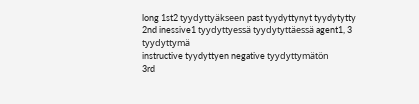long 1st2 tyydyttyäkseen past tyydyttynyt tyydytytty
2nd inessive1 tyydyttyessä tyydytyttäessä agent1, 3 tyydyttymä
instructive tyydyttyen negative tyydyttymätön
3rd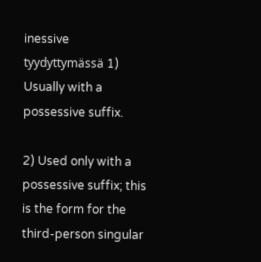inessive tyydyttymässä 1) Usually with a possessive suffix.

2) Used only with a possessive suffix; this is the form for the third-person singular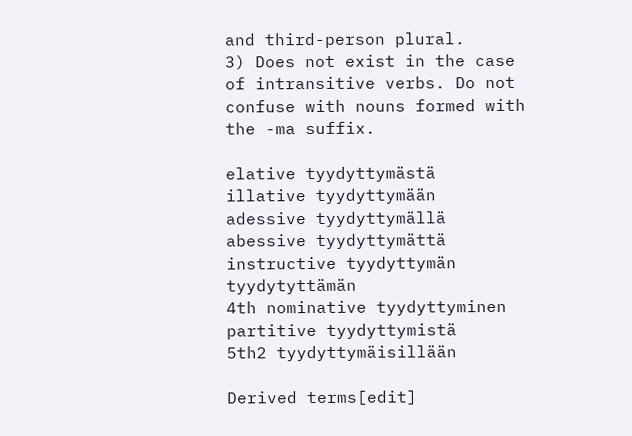and third-person plural.
3) Does not exist in the case of intransitive verbs. Do not confuse with nouns formed with the -ma suffix.

elative tyydyttymästä
illative tyydyttymään
adessive tyydyttymällä
abessive tyydyttymättä
instructive tyydyttymän tyydytyttämän
4th nominative tyydyttyminen
partitive tyydyttymistä
5th2 tyydyttymäisillään

Derived terms[edit]